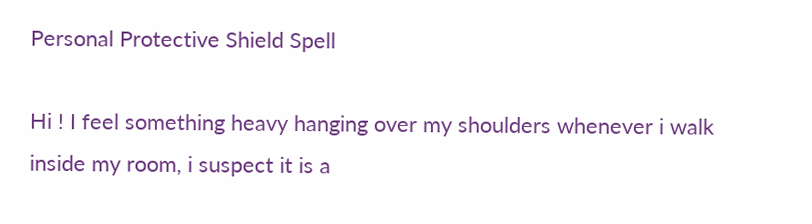Personal Protective Shield Spell

Hi ! I feel something heavy hanging over my shoulders whenever i walk inside my room, i suspect it is a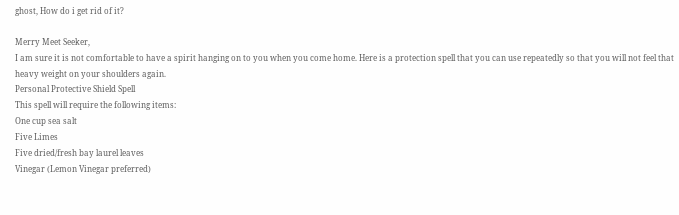ghost, How do i get rid of it?

Merry Meet Seeker,
I am sure it is not comfortable to have a spirit hanging on to you when you come home. Here is a protection spell that you can use repeatedly so that you will not feel that heavy weight on your shoulders again.
Personal Protective Shield Spell
This spell will require the following items:
One cup sea salt
Five Limes
Five dried/fresh bay laurel leaves
Vinegar (Lemon Vinegar preferred)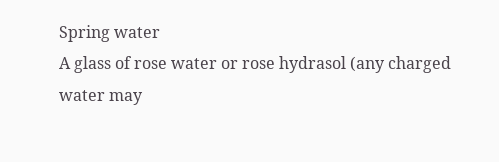Spring water
A glass of rose water or rose hydrasol (any charged water may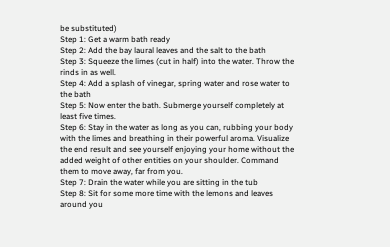be substituted)
Step 1: Get a warm bath ready
Step 2: Add the bay laural leaves and the salt to the bath
Step 3: Squeeze the limes (cut in half) into the water. Throw the rinds in as well.
Step 4: Add a splash of vinegar, spring water and rose water to the bath
Step 5: Now enter the bath. Submerge yourself completely at least five times.
Step 6: Stay in the water as long as you can, rubbing your body with the limes and breathing in their powerful aroma. Visualize the end result and see yourself enjoying your home without the added weight of other entities on your shoulder. Command them to move away, far from you.
Step 7: Drain the water while you are sitting in the tub
Step 8: Sit for some more time with the lemons and leaves around you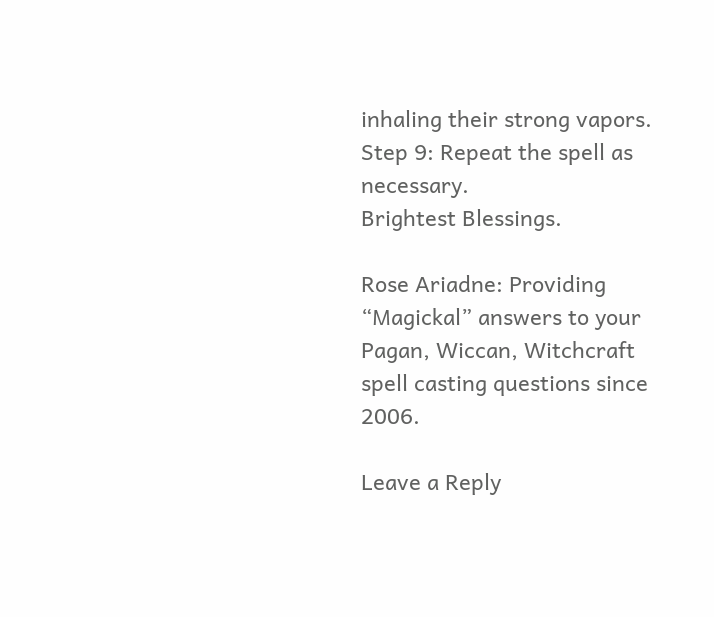inhaling their strong vapors.
Step 9: Repeat the spell as necessary.
Brightest Blessings.

Rose Ariadne: Providing “Magickal” answers to your Pagan, Wiccan, Witchcraft spell casting questions since 2006.

Leave a Reply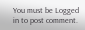You must be Logged in to post comment.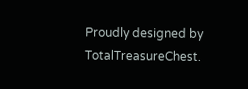Proudly designed by TotalTreasureChest.